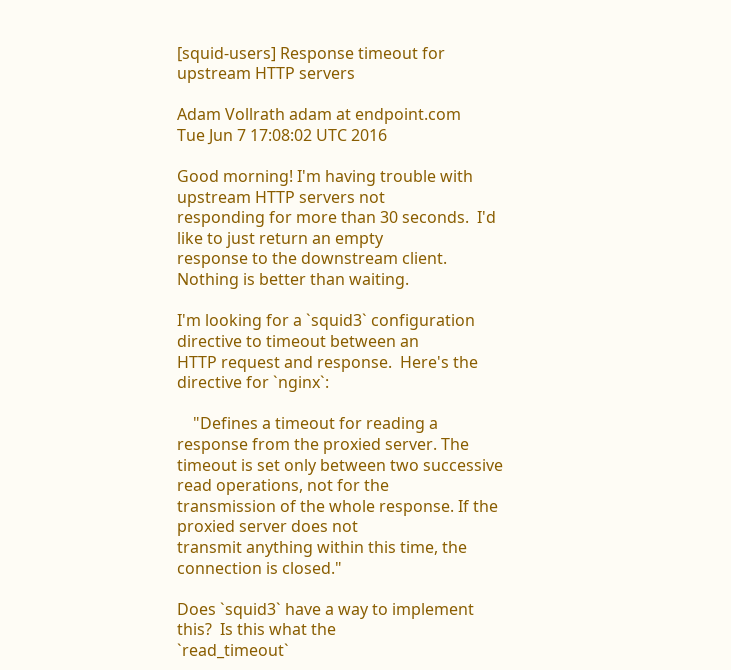[squid-users] Response timeout for upstream HTTP servers

Adam Vollrath adam at endpoint.com
Tue Jun 7 17:08:02 UTC 2016

Good morning! I'm having trouble with upstream HTTP servers not
responding for more than 30 seconds.  I'd like to just return an empty
response to the downstream client. Nothing is better than waiting.

I'm looking for a `squid3` configuration directive to timeout between an
HTTP request and response.  Here's the directive for `nginx`:

    "Defines a timeout for reading a response from the proxied server. The
timeout is set only between two successive read operations, not for the
transmission of the whole response. If the proxied server does not
transmit anything within this time, the connection is closed."

Does `squid3` have a way to implement this?  Is this what the
`read_timeout`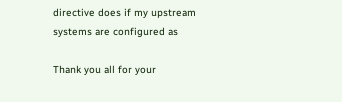directive does if my upstream systems are configured as

Thank you all for your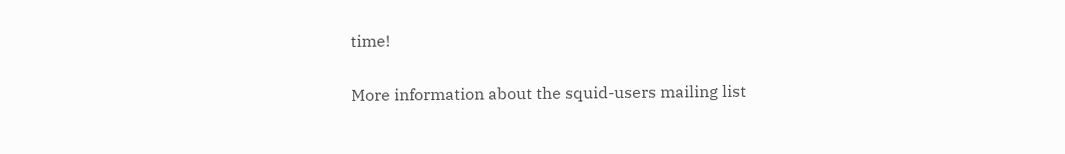time!

More information about the squid-users mailing list